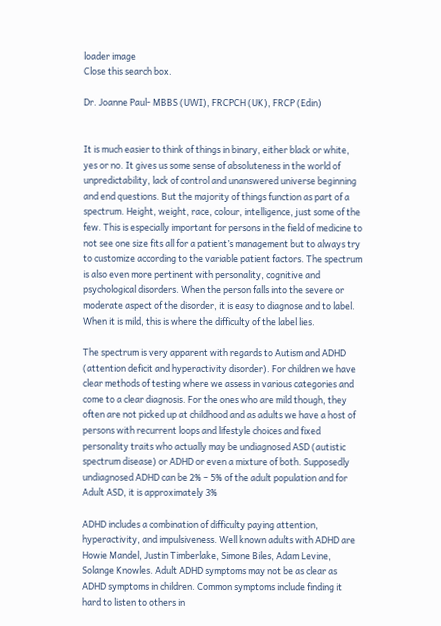loader image
Close this search box.

Dr. Joanne Paul- MBBS (UWI), FRCPCH (UK), FRCP (Edin)


It is much easier to think of things in binary, either black or white, yes or no. It gives us some sense of absoluteness in the world of unpredictability, lack of control and unanswered universe beginning and end questions. But the majority of things function as part of a spectrum. Height, weight, race, colour, intelligence, just some of the few. This is especially important for persons in the field of medicine to not see one size fits all for a patient’s management but to always try to customize according to the variable patient factors. The spectrum is also even more pertinent with personality, cognitive and psychological disorders. When the person falls into the severe or moderate aspect of the disorder, it is easy to diagnose and to label. When it is mild, this is where the difficulty of the label lies.

The spectrum is very apparent with regards to Autism and ADHD (attention deficit and hyperactivity disorder). For children we have clear methods of testing where we assess in various categories and come to a clear diagnosis. For the ones who are mild though, they often are not picked up at childhood and as adults we have a host of persons with recurrent loops and lifestyle choices and fixed personality traits who actually may be undiagnosed ASD (autistic spectrum disease) or ADHD or even a mixture of both. Supposedly undiagnosed ADHD can be 2% – 5% of the adult population and for Adult ASD, it is approximately 3%

ADHD includes a combination of difficulty paying attention, hyperactivity, and impulsiveness. Well known adults with ADHD are Howie Mandel, Justin Timberlake, Simone Biles, Adam Levine, Solange Knowles. Adult ADHD symptoms may not be as clear as ADHD symptoms in children. Common symptoms include finding it hard to listen to others in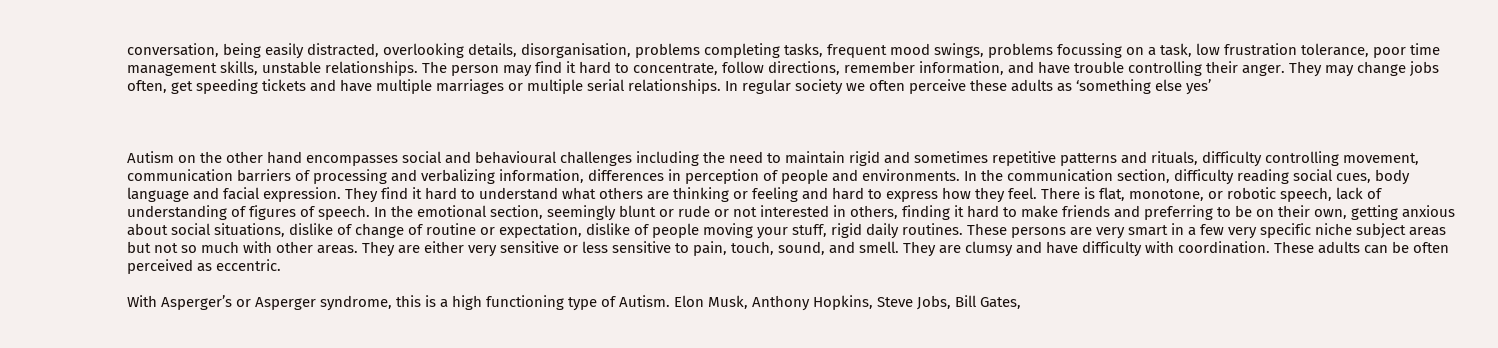conversation, being easily distracted, overlooking details, disorganisation, problems completing tasks, frequent mood swings, problems focussing on a task, low frustration tolerance, poor time management skills, unstable relationships. The person may find it hard to concentrate, follow directions, remember information, and have trouble controlling their anger. They may change jobs often, get speeding tickets and have multiple marriages or multiple serial relationships. In regular society we often perceive these adults as ‘something else yes’



Autism on the other hand encompasses social and behavioural challenges including the need to maintain rigid and sometimes repetitive patterns and rituals, difficulty controlling movement, communication barriers of processing and verbalizing information, differences in perception of people and environments. In the communication section, difficulty reading social cues, body language and facial expression. They find it hard to understand what others are thinking or feeling and hard to express how they feel. There is flat, monotone, or robotic speech, lack of understanding of figures of speech. In the emotional section, seemingly blunt or rude or not interested in others, finding it hard to make friends and preferring to be on their own, getting anxious about social situations, dislike of change of routine or expectation, dislike of people moving your stuff, rigid daily routines. These persons are very smart in a few very specific niche subject areas but not so much with other areas. They are either very sensitive or less sensitive to pain, touch, sound, and smell. They are clumsy and have difficulty with coordination. These adults can be often perceived as eccentric.

With Asperger’s or Asperger syndrome, this is a high functioning type of Autism. Elon Musk, Anthony Hopkins, Steve Jobs, Bill Gates,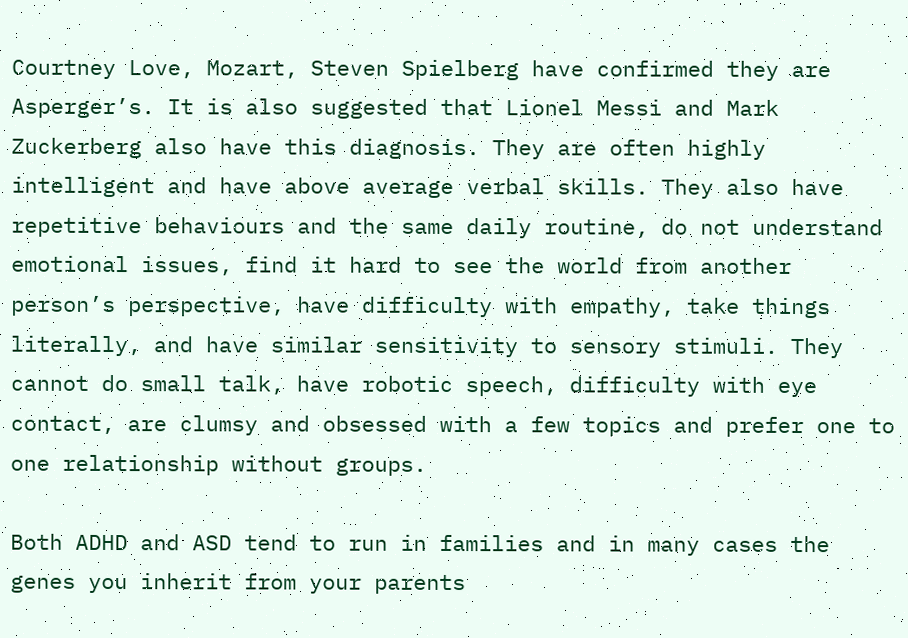Courtney Love, Mozart, Steven Spielberg have confirmed they are Asperger’s. It is also suggested that Lionel Messi and Mark Zuckerberg also have this diagnosis. They are often highly intelligent and have above average verbal skills. They also have repetitive behaviours and the same daily routine, do not understand emotional issues, find it hard to see the world from another person’s perspective, have difficulty with empathy, take things literally, and have similar sensitivity to sensory stimuli. They cannot do small talk, have robotic speech, difficulty with eye contact, are clumsy and obsessed with a few topics and prefer one to one relationship without groups.

Both ADHD and ASD tend to run in families and in many cases the genes you inherit from your parents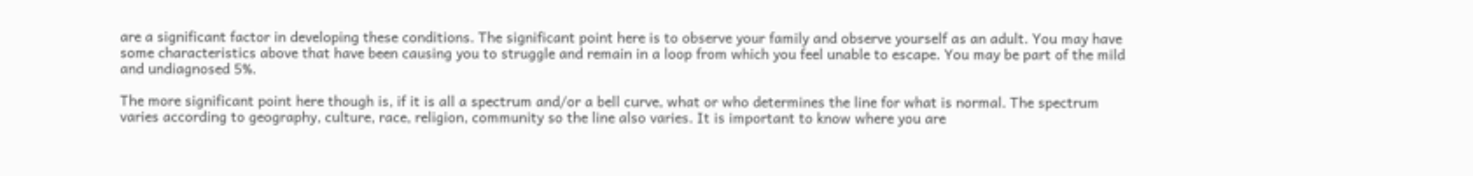are a significant factor in developing these conditions. The significant point here is to observe your family and observe yourself as an adult. You may have some characteristics above that have been causing you to struggle and remain in a loop from which you feel unable to escape. You may be part of the mild and undiagnosed 5%.

The more significant point here though is, if it is all a spectrum and/or a bell curve, what or who determines the line for what is normal. The spectrum varies according to geography, culture, race, religion, community so the line also varies. It is important to know where you are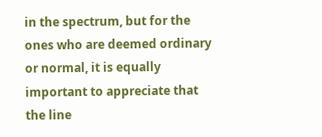in the spectrum, but for the ones who are deemed ordinary or normal, it is equally important to appreciate that the line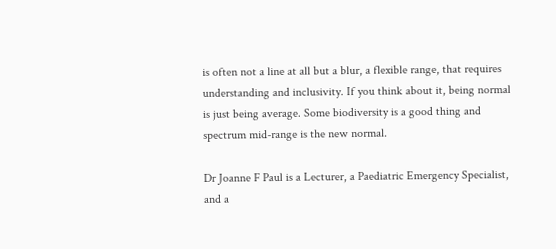is often not a line at all but a blur, a flexible range, that requires understanding and inclusivity. If you think about it, being normal is just being average. Some biodiversity is a good thing and spectrum mid-range is the new normal.

Dr Joanne F Paul is a Lecturer, a Paediatric Emergency Specialist, and a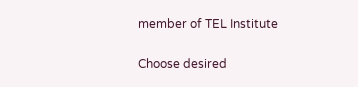member of TEL Institute

Choose desired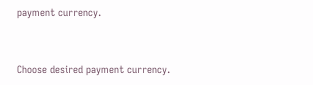payment currency.


Choose desired payment currency.